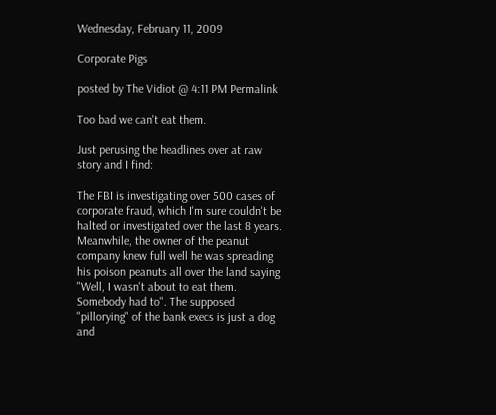Wednesday, February 11, 2009

Corporate Pigs

posted by The Vidiot @ 4:11 PM Permalink

Too bad we can't eat them.

Just perusing the headlines over at raw story and I find:

The FBI is investigating over 500 cases of corporate fraud, which I'm sure couldn't be halted or investigated over the last 8 years. Meanwhile, the owner of the peanut company knew full well he was spreading his poison peanuts all over the land saying "Well, I wasn't about to eat them. Somebody had to". The supposed "pillorying" of the bank execs is just a dog and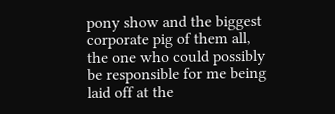pony show and the biggest corporate pig of them all, the one who could possibly be responsible for me being laid off at the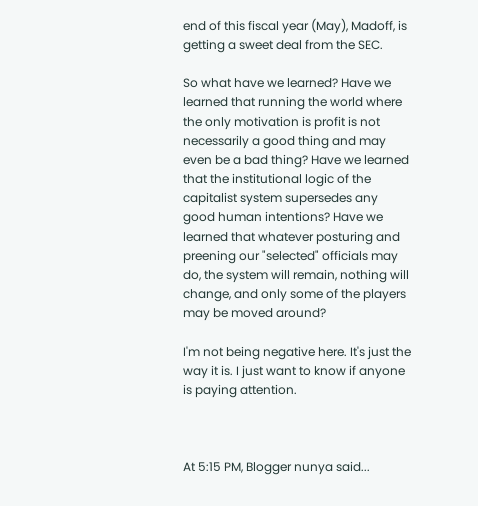end of this fiscal year (May), Madoff, is getting a sweet deal from the SEC.

So what have we learned? Have we learned that running the world where the only motivation is profit is not necessarily a good thing and may even be a bad thing? Have we learned that the institutional logic of the capitalist system supersedes any good human intentions? Have we learned that whatever posturing and preening our "selected" officials may do, the system will remain, nothing will change, and only some of the players may be moved around?

I'm not being negative here. It's just the way it is. I just want to know if anyone is paying attention.



At 5:15 PM, Blogger nunya said...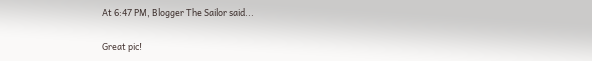At 6:47 PM, Blogger The Sailor said...

Great pic!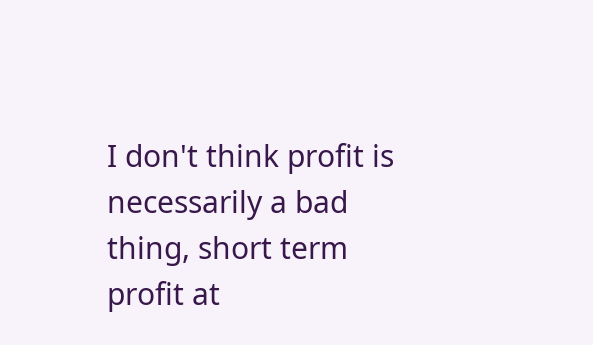I don't think profit is necessarily a bad thing, short term profit at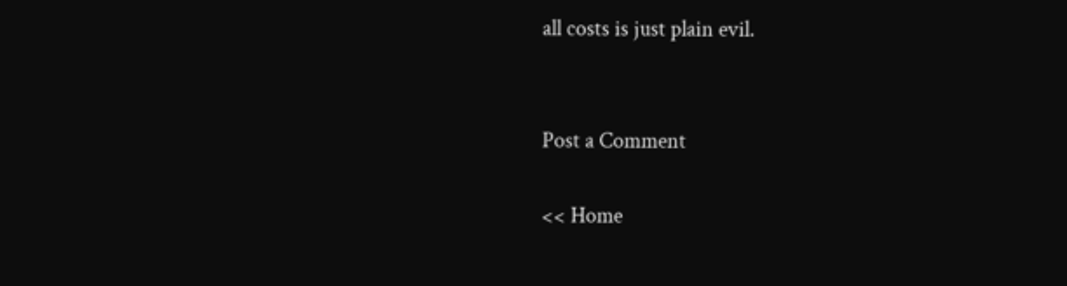all costs is just plain evil.


Post a Comment

<< Home